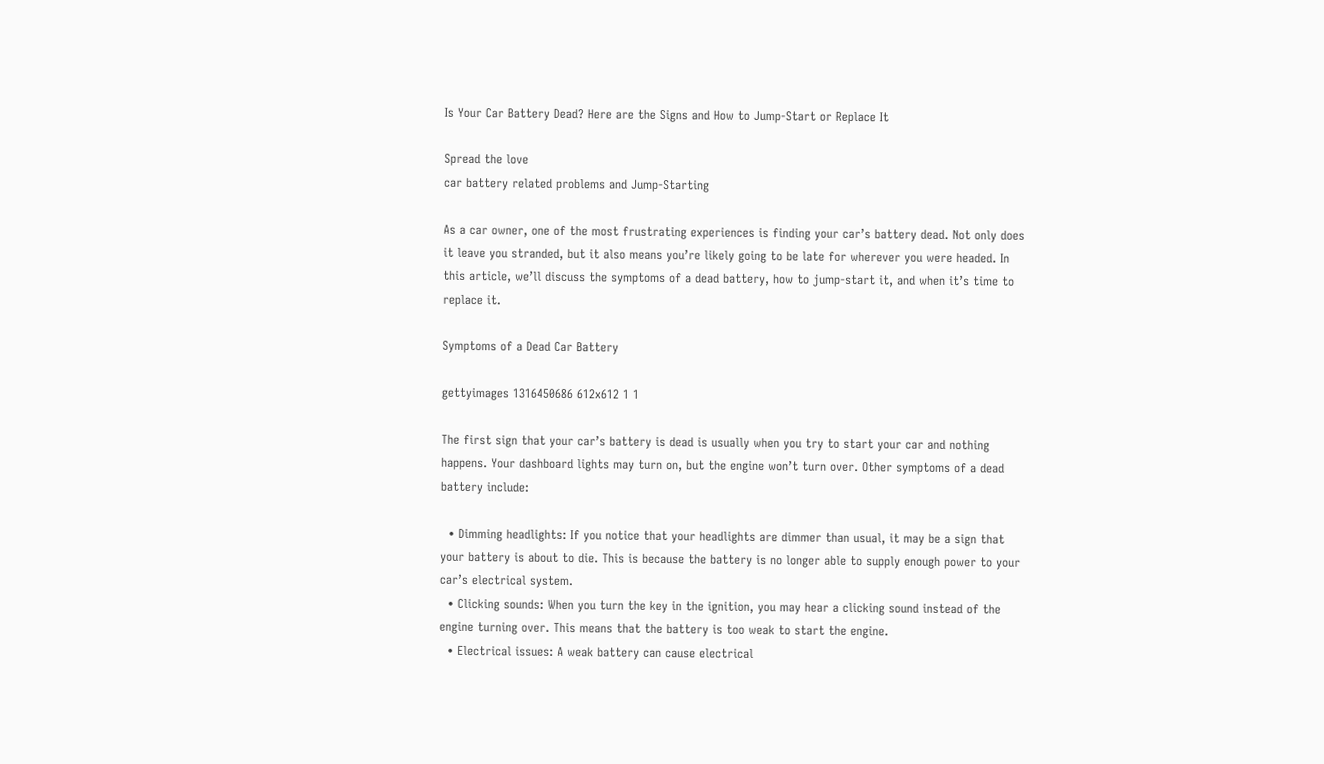Is Your Car Battery Dead? Here are the Signs and How to Jump-Start or Replace It

Spread the love
car battery related problems and Jump-Starting

As a car owner, one of the most frustrating experiences is finding your car’s battery dead. Not only does it leave you stranded, but it also means you’re likely going to be late for wherever you were headed. In this article, we’ll discuss the symptoms of a dead battery, how to jump-start it, and when it’s time to replace it.

Symptoms of a Dead Car Battery

gettyimages 1316450686 612x612 1 1

The first sign that your car’s battery is dead is usually when you try to start your car and nothing happens. Your dashboard lights may turn on, but the engine won’t turn over. Other symptoms of a dead battery include:

  • Dimming headlights: If you notice that your headlights are dimmer than usual, it may be a sign that your battery is about to die. This is because the battery is no longer able to supply enough power to your car’s electrical system.
  • Clicking sounds: When you turn the key in the ignition, you may hear a clicking sound instead of the engine turning over. This means that the battery is too weak to start the engine.
  • Electrical issues: A weak battery can cause electrical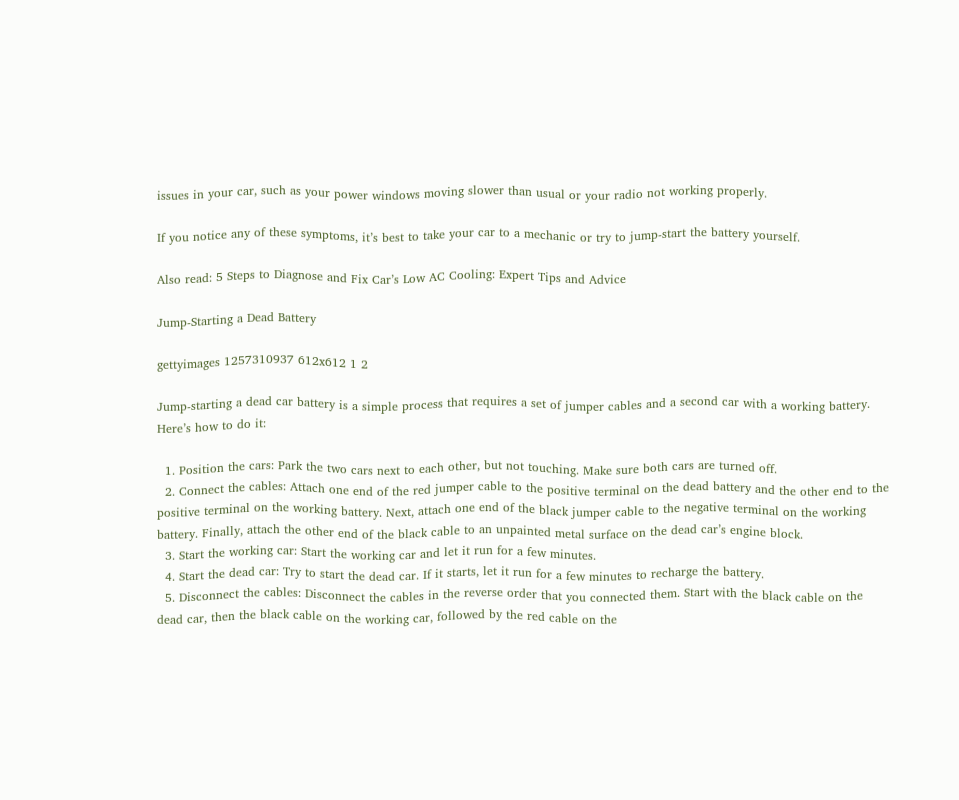issues in your car, such as your power windows moving slower than usual or your radio not working properly.

If you notice any of these symptoms, it’s best to take your car to a mechanic or try to jump-start the battery yourself.

Also read: 5 Steps to Diagnose and Fix Car’s Low AC Cooling: Expert Tips and Advice

Jump-Starting a Dead Battery

gettyimages 1257310937 612x612 1 2

Jump-starting a dead car battery is a simple process that requires a set of jumper cables and a second car with a working battery. Here’s how to do it:

  1. Position the cars: Park the two cars next to each other, but not touching. Make sure both cars are turned off.
  2. Connect the cables: Attach one end of the red jumper cable to the positive terminal on the dead battery and the other end to the positive terminal on the working battery. Next, attach one end of the black jumper cable to the negative terminal on the working battery. Finally, attach the other end of the black cable to an unpainted metal surface on the dead car’s engine block.
  3. Start the working car: Start the working car and let it run for a few minutes.
  4. Start the dead car: Try to start the dead car. If it starts, let it run for a few minutes to recharge the battery.
  5. Disconnect the cables: Disconnect the cables in the reverse order that you connected them. Start with the black cable on the dead car, then the black cable on the working car, followed by the red cable on the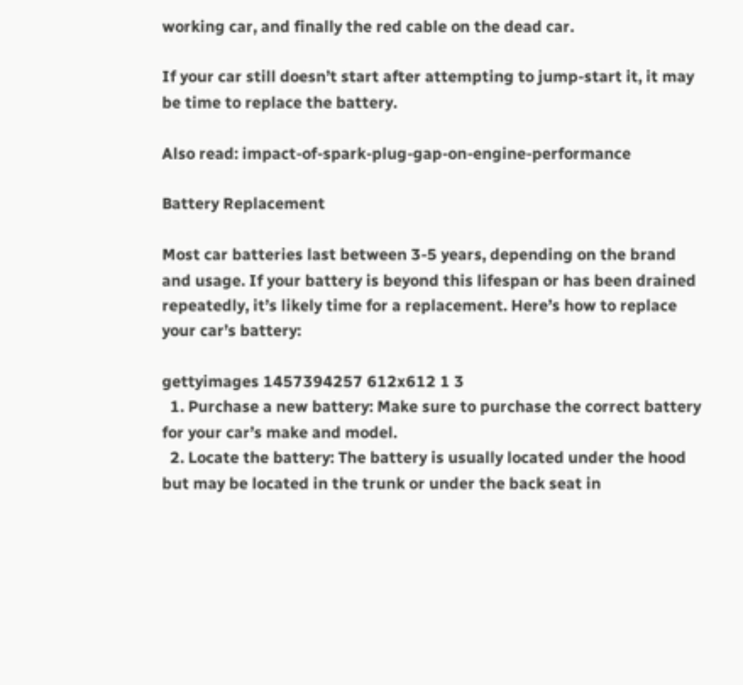working car, and finally the red cable on the dead car.

If your car still doesn’t start after attempting to jump-start it, it may be time to replace the battery.

Also read: impact-of-spark-plug-gap-on-engine-performance

Battery Replacement

Most car batteries last between 3-5 years, depending on the brand and usage. If your battery is beyond this lifespan or has been drained repeatedly, it’s likely time for a replacement. Here’s how to replace your car’s battery:

gettyimages 1457394257 612x612 1 3
  1. Purchase a new battery: Make sure to purchase the correct battery for your car’s make and model.
  2. Locate the battery: The battery is usually located under the hood but may be located in the trunk or under the back seat in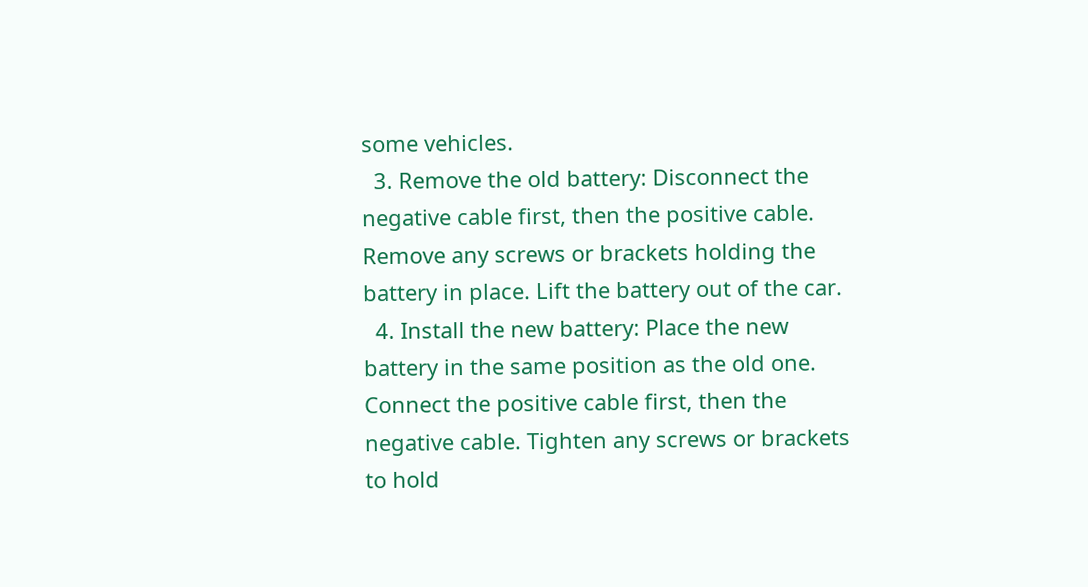some vehicles.
  3. Remove the old battery: Disconnect the negative cable first, then the positive cable. Remove any screws or brackets holding the battery in place. Lift the battery out of the car.
  4. Install the new battery: Place the new battery in the same position as the old one. Connect the positive cable first, then the negative cable. Tighten any screws or brackets to hold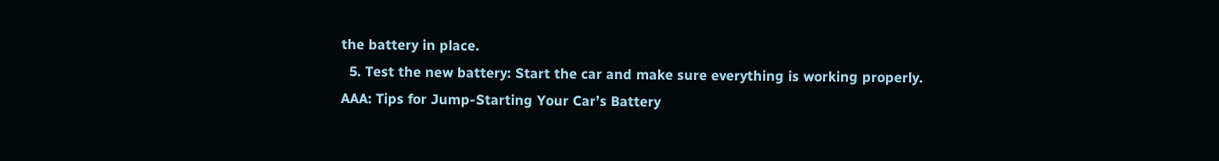the battery in place.
  5. Test the new battery: Start the car and make sure everything is working properly.
AAA: Tips for Jump-Starting Your Car’s Battery